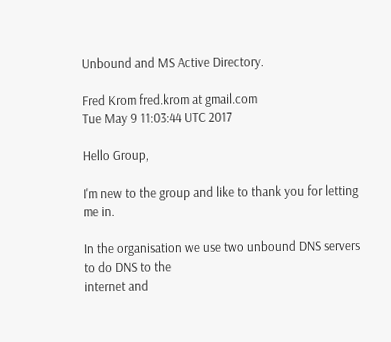Unbound and MS Active Directory.

Fred Krom fred.krom at gmail.com
Tue May 9 11:03:44 UTC 2017

Hello Group,

I'm new to the group and like to thank you for letting me in.

In the organisation we use two unbound DNS servers to do DNS to the
internet and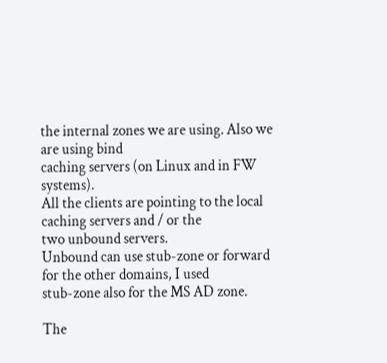the internal zones we are using. Also we are using bind
caching servers (on Linux and in FW systems).
All the clients are pointing to the local caching servers and / or the
two unbound servers.
Unbound can use stub-zone or forward for the other domains, I used
stub-zone also for the MS AD zone.

The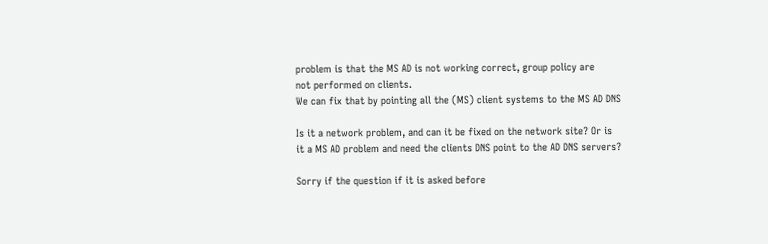problem is that the MS AD is not working correct, group policy are
not performed on clients.
We can fix that by pointing all the (MS) client systems to the MS AD DNS

Is it a network problem, and can it be fixed on the network site? Or is
it a MS AD problem and need the clients DNS point to the AD DNS servers?

Sorry if the question if it is asked before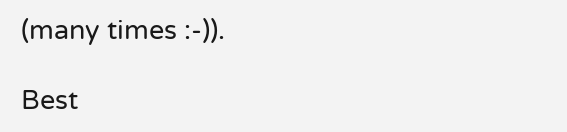(many times :-)).

Best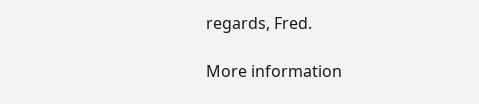regards, Fred.

More information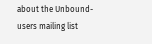about the Unbound-users mailing list